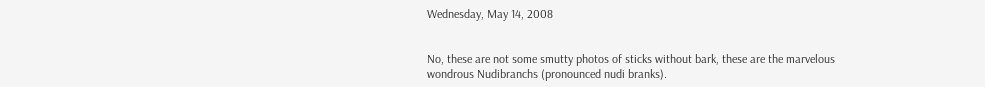Wednesday, May 14, 2008


No, these are not some smutty photos of sticks without bark, these are the marvelous wondrous Nudibranchs (pronounced nudi branks).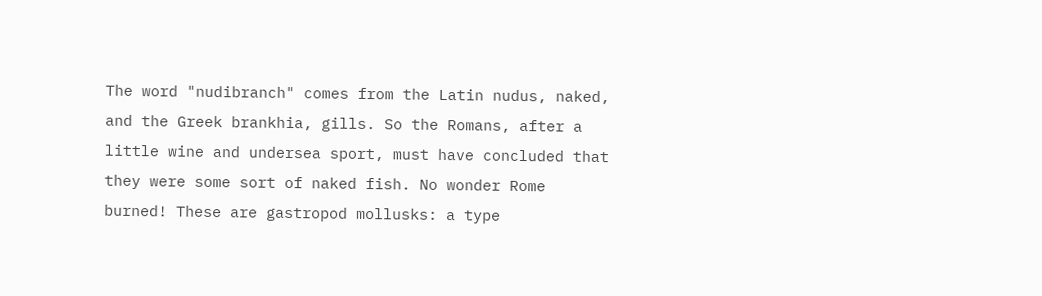The word "nudibranch" comes from the Latin nudus, naked, and the Greek brankhia, gills. So the Romans, after a little wine and undersea sport, must have concluded that they were some sort of naked fish. No wonder Rome burned! These are gastropod mollusks: a type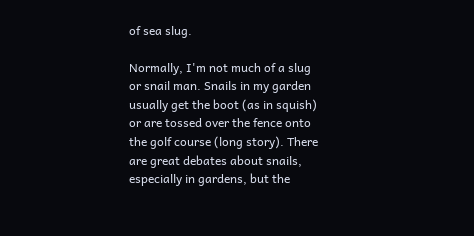of sea slug.

Normally, I'm not much of a slug or snail man. Snails in my garden usually get the boot (as in squish) or are tossed over the fence onto the golf course (long story). There are great debates about snails, especially in gardens, but the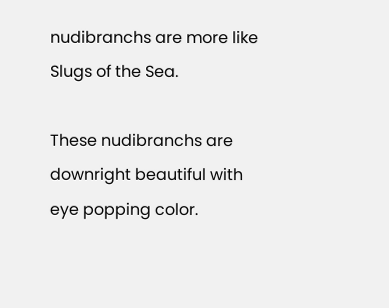nudibranchs are more like Slugs of the Sea.

These nudibranchs are downright beautiful with eye popping color.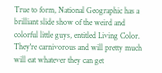True to form, National Geographic has a brilliant slide show of the weird and colorful little guys, entitled Living Color. They're carnivorous and will pretty much will eat whatever they can get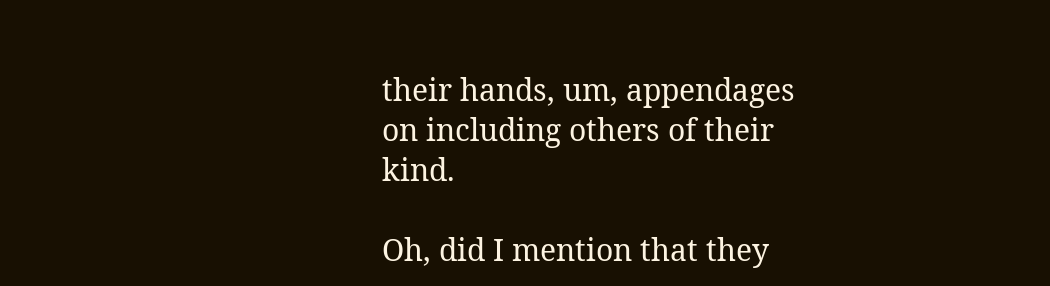their hands, um, appendages on including others of their kind.

Oh, did I mention that they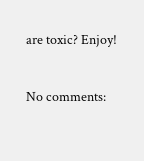are toxic? Enjoy!

No comments: